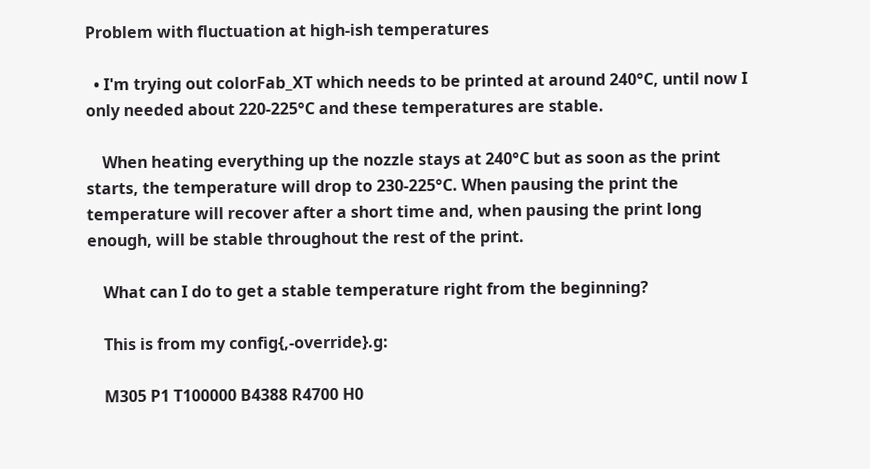Problem with fluctuation at high-ish temperatures

  • I'm trying out colorFab_XT which needs to be printed at around 240°C, until now I only needed about 220-225°C and these temperatures are stable.

    When heating everything up the nozzle stays at 240°C but as soon as the print starts, the temperature will drop to 230-225°C. When pausing the print the temperature will recover after a short time and, when pausing the print long enough, will be stable throughout the rest of the print.

    What can I do to get a stable temperature right from the beginning?

    This is from my config{,-override}.g:

    M305 P1 T100000 B4388 R4700 H0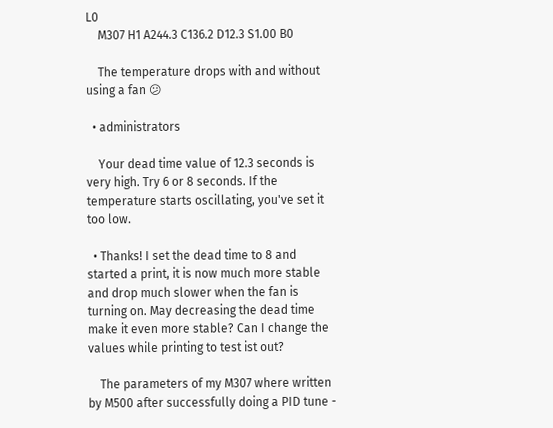L0
    M307 H1 A244.3 C136.2 D12.3 S1.00 B0

    The temperature drops with and without using a fan 😕

  • administrators

    Your dead time value of 12.3 seconds is very high. Try 6 or 8 seconds. If the temperature starts oscillating, you've set it too low.

  • Thanks! I set the dead time to 8 and started a print, it is now much more stable and drop much slower when the fan is turning on. May decreasing the dead time make it even more stable? Can I change the values while printing to test ist out?

    The parameters of my M307 where written by M500 after successfully doing a PID tune -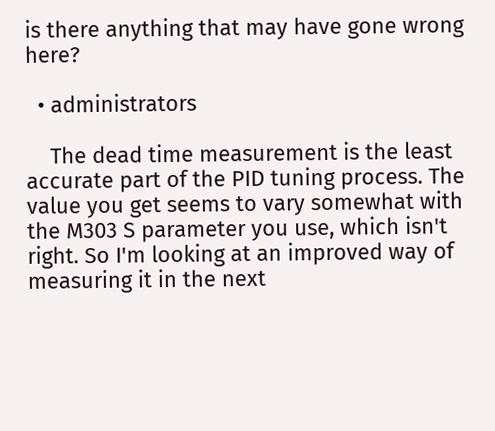is there anything that may have gone wrong here?

  • administrators

    The dead time measurement is the least accurate part of the PID tuning process. The value you get seems to vary somewhat with the M303 S parameter you use, which isn't right. So I'm looking at an improved way of measuring it in the next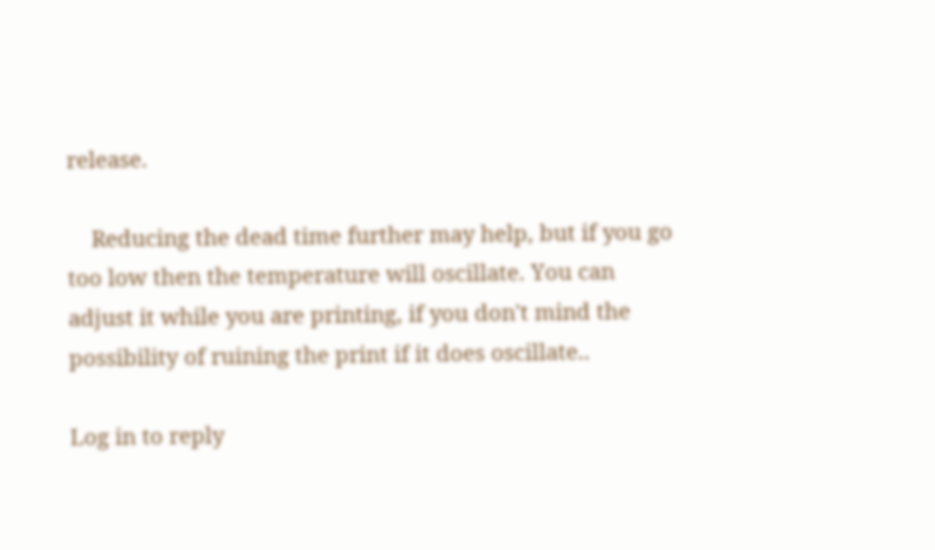release.

    Reducing the dead time further may help, but if you go too low then the temperature will oscillate. You can adjust it while you are printing, if you don't mind the possibility of ruining the print if it does oscillate..

Log in to reply